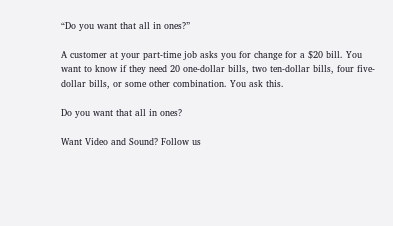“Do you want that all in ones?”

A customer at your part-time job asks you for change for a $20 bill. You want to know if they need 20 one-dollar bills, two ten-dollar bills, four five-dollar bills, or some other combination. You ask this.

Do you want that all in ones?

Want Video and Sound? Follow us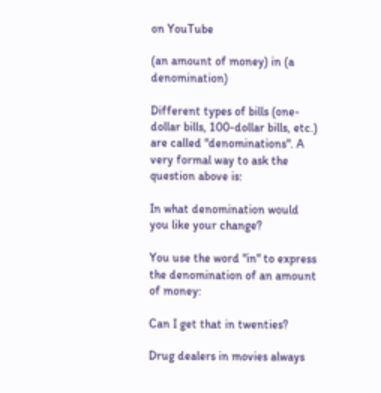on YouTube

(an amount of money) in (a denomination)

Different types of bills (one-dollar bills, 100-dollar bills, etc.) are called "denominations". A very formal way to ask the question above is:

In what denomination would you like your change?

You use the word "in" to express the denomination of an amount of money:

Can I get that in twenties?

Drug dealers in movies always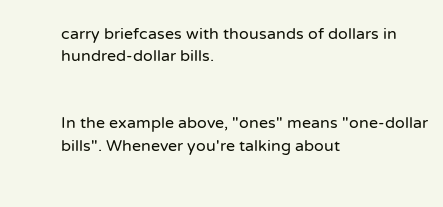carry briefcases with thousands of dollars in hundred-dollar bills.


In the example above, "ones" means "one-dollar bills". Whenever you're talking about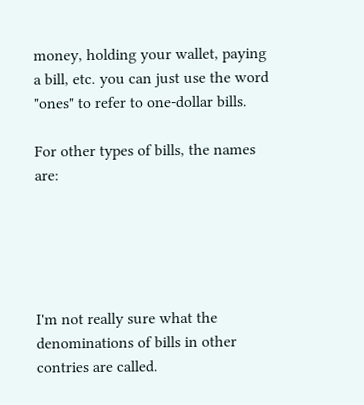money, holding your wallet, paying a bill, etc. you can just use the word "ones" to refer to one-dollar bills.

For other types of bills, the names are:





I'm not really sure what the denominations of bills in other contries are called.